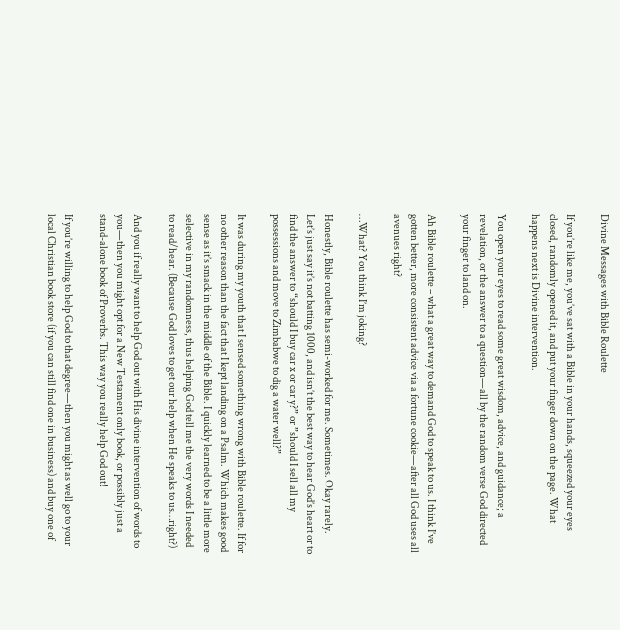Divine Messages with Bible Roulette

If you’re like me, you’ve sat with a Bible in your hands, squeezed your eyes closed, randomly opened it, and put your finger down on the page. What happens next is Divine intervention.

You open your eyes to read some great wisdom, advice, and guidance; a revelation, or the answer to a question—all by the random verse God directed your finger to land on.

Ah Bible roulette – what a great way to demand God to speak to us. I think I’ve gotten better, more consistent advice via a fortune cookie—after all God uses all avenues right?

…What? You think I’m joking?

Honestly, Bible roulette has semi-worked for me. Sometimes. Okay rarely. Let’s just say it’s not batting 1000, and isn’t the best way to hear God’s heart or to find the answer to “should I buy car x or car y?” or ”should I sell all my possessions and move to Zimbabwe to dig a water well?”

It was during my youth that I sensed something wrong with Bible roulette. If for no other reason than the fact that I kept landing on a Psalm. Which makes good sense as it’s smack in the middle of the Bible. I quickly learned to be a little more selective in my randomness, thus helping God tell me the very words I needed to read/hear. (Because God loves to get our help when He speaks to us…right?)

And you if really want to help God out with His divine intervention of words to you—then you might opt for a New Testament only book, or possibly just a stand-alone book of Proverbs. This way you really help God out!

If you’re willing to help God to that degree—then you might as well go to your local Christian book store (if you can still find one in business) and buy one of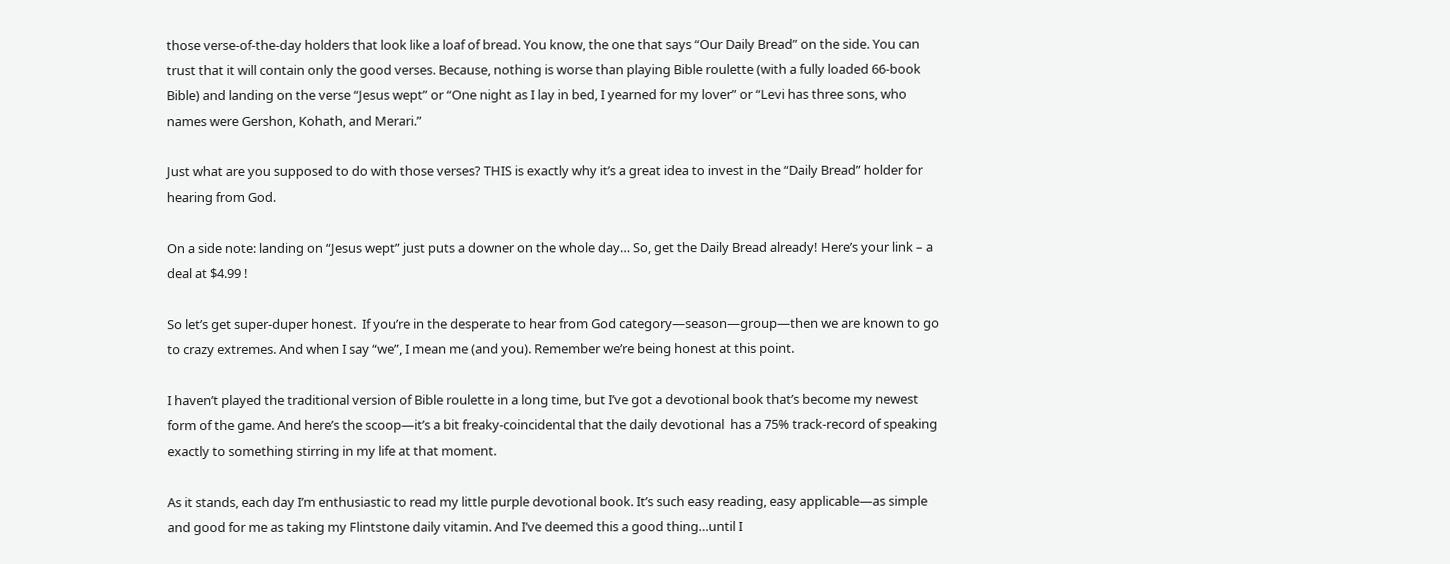those verse-of-the-day holders that look like a loaf of bread. You know, the one that says “Our Daily Bread” on the side. You can trust that it will contain only the good verses. Because, nothing is worse than playing Bible roulette (with a fully loaded 66-book Bible) and landing on the verse “Jesus wept” or “One night as I lay in bed, I yearned for my lover” or “Levi has three sons, who names were Gershon, Kohath, and Merari.”

Just what are you supposed to do with those verses? THIS is exactly why it’s a great idea to invest in the “Daily Bread” holder for hearing from God.

On a side note: landing on “Jesus wept” just puts a downer on the whole day… So, get the Daily Bread already! Here’s your link – a deal at $4.99 !

So let’s get super-duper honest.  If you’re in the desperate to hear from God category—season—group—then we are known to go to crazy extremes. And when I say “we”, I mean me (and you). Remember we’re being honest at this point.

I haven’t played the traditional version of Bible roulette in a long time, but I’ve got a devotional book that’s become my newest form of the game. And here’s the scoop—it’s a bit freaky-coincidental that the daily devotional  has a 75% track-record of speaking exactly to something stirring in my life at that moment.

As it stands, each day I’m enthusiastic to read my little purple devotional book. It’s such easy reading, easy applicable—as simple and good for me as taking my Flintstone daily vitamin. And I’ve deemed this a good thing…until I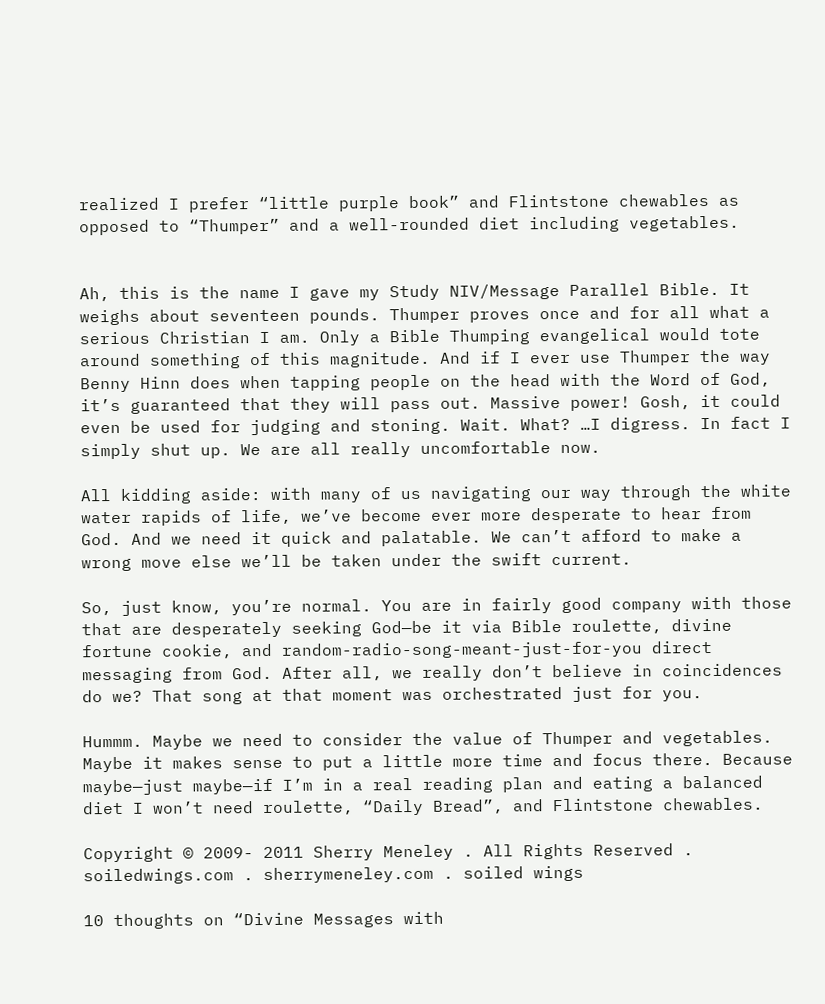realized I prefer “little purple book” and Flintstone chewables as opposed to “Thumper” and a well-rounded diet including vegetables.


Ah, this is the name I gave my Study NIV/Message Parallel Bible. It weighs about seventeen pounds. Thumper proves once and for all what a serious Christian I am. Only a Bible Thumping evangelical would tote around something of this magnitude. And if I ever use Thumper the way Benny Hinn does when tapping people on the head with the Word of God, it’s guaranteed that they will pass out. Massive power! Gosh, it could even be used for judging and stoning. Wait. What? …I digress. In fact I simply shut up. We are all really uncomfortable now.

All kidding aside: with many of us navigating our way through the white water rapids of life, we’ve become ever more desperate to hear from God. And we need it quick and palatable. We can’t afford to make a wrong move else we’ll be taken under the swift current.

So, just know, you’re normal. You are in fairly good company with those that are desperately seeking God—be it via Bible roulette, divine fortune cookie, and random-radio-song-meant-just-for-you direct messaging from God. After all, we really don’t believe in coincidences do we? That song at that moment was orchestrated just for you.

Hummm. Maybe we need to consider the value of Thumper and vegetables. Maybe it makes sense to put a little more time and focus there. Because maybe—just maybe—if I’m in a real reading plan and eating a balanced diet I won’t need roulette, “Daily Bread”, and Flintstone chewables.

Copyright © 2009- 2011 Sherry Meneley . All Rights Reserved . soiledwings.com . sherrymeneley.com . soiled wings

10 thoughts on “Divine Messages with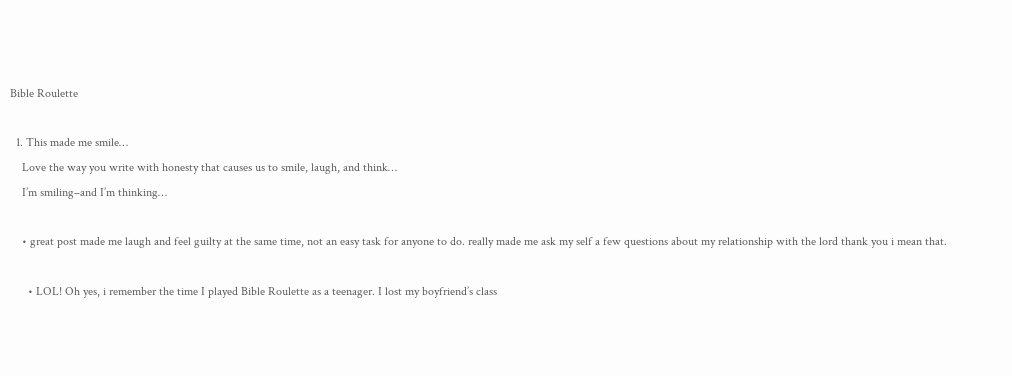Bible Roulette

  1. This made me smile…
    Love the way you write with honesty that causes us to smile, laugh, and think…
    I’m smiling–and I’m thinking…

    • great post made me laugh and feel guilty at the same time, not an easy task for anyone to do. really made me ask my self a few questions about my relationship with the lord thank you i mean that.

      • LOL! Oh yes, i remember the time I played Bible Roulette as a teenager. I lost my boyfriend’s class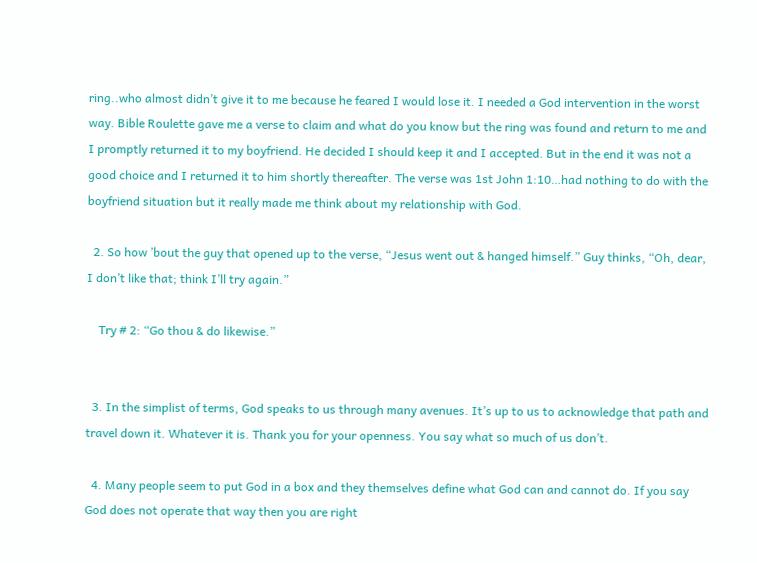ring..who almost didn’t give it to me because he feared I would lose it. I needed a God intervention in the worst way. Bible Roulette gave me a verse to claim and what do you know but the ring was found and return to me and I promptly returned it to my boyfriend. He decided I should keep it and I accepted. But in the end it was not a good choice and I returned it to him shortly thereafter. The verse was 1st John 1:10…had nothing to do with the boyfriend situation but it really made me think about my relationship with God.

  2. So how ’bout the guy that opened up to the verse, “Jesus went out & hanged himself.” Guy thinks, “Oh, dear, I don’t like that; think I’ll try again.”

    Try # 2: “Go thou & do likewise.”


  3. In the simplist of terms, God speaks to us through many avenues. It’s up to us to acknowledge that path and travel down it. Whatever it is. Thank you for your openness. You say what so much of us don’t.

  4. Many people seem to put God in a box and they themselves define what God can and cannot do. If you say God does not operate that way then you are right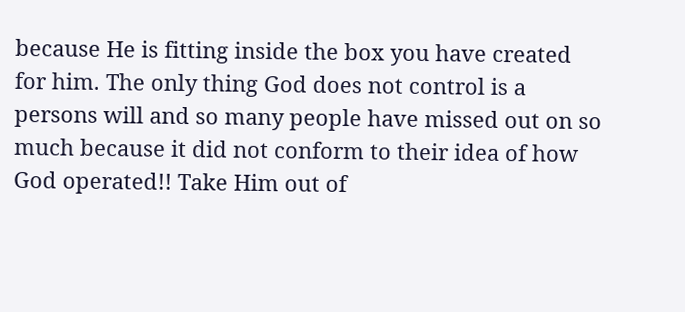because He is fitting inside the box you have created for him. The only thing God does not control is a persons will and so many people have missed out on so much because it did not conform to their idea of how God operated!! Take Him out of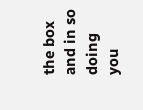the box and in so doing you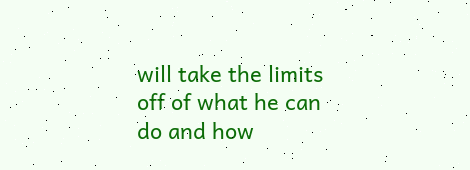will take the limits off of what he can do and how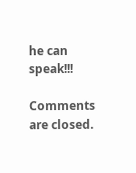he can speak!!!

Comments are closed.